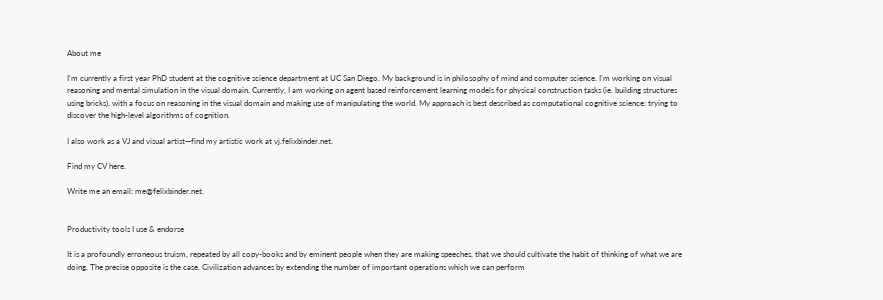About me

I’m currently a first year PhD student at the cognitive science department at UC San Diego. My background is in philosophy of mind and computer science. I’m working on visual reasoning and mental simulation in the visual domain. Currently, I am working on agent based reinforcement learning models for physical construction tasks (ie. building structures using bricks), with a focus on reasoning in the visual domain and making use of manipulating the world. My approach is best described as computational cognitive science: trying to discover the high-level algorithms of cognition.

I also work as a VJ and visual artist—find my artistic work at vj.felixbinder.net.

Find my CV here.

Write me an email: me@felixbinder.net.


Productivity tools I use & endorse

It is a profoundly erroneous truism, repeated by all copy-books and by eminent people when they are making speeches, that we should cultivate the habit of thinking of what we are doing. The precise opposite is the case. Civilization advances by extending the number of important operations which we can perform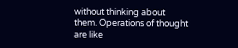without thinking about them. Operations of thought are like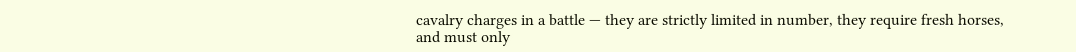cavalry charges in a battle — they are strictly limited in number, they require fresh horses, and must only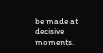be made at decisive moments.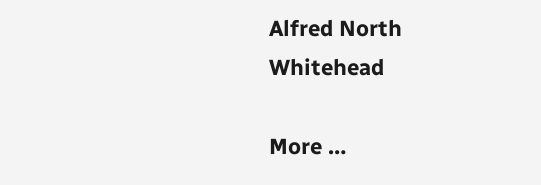Alfred North Whitehead

More …